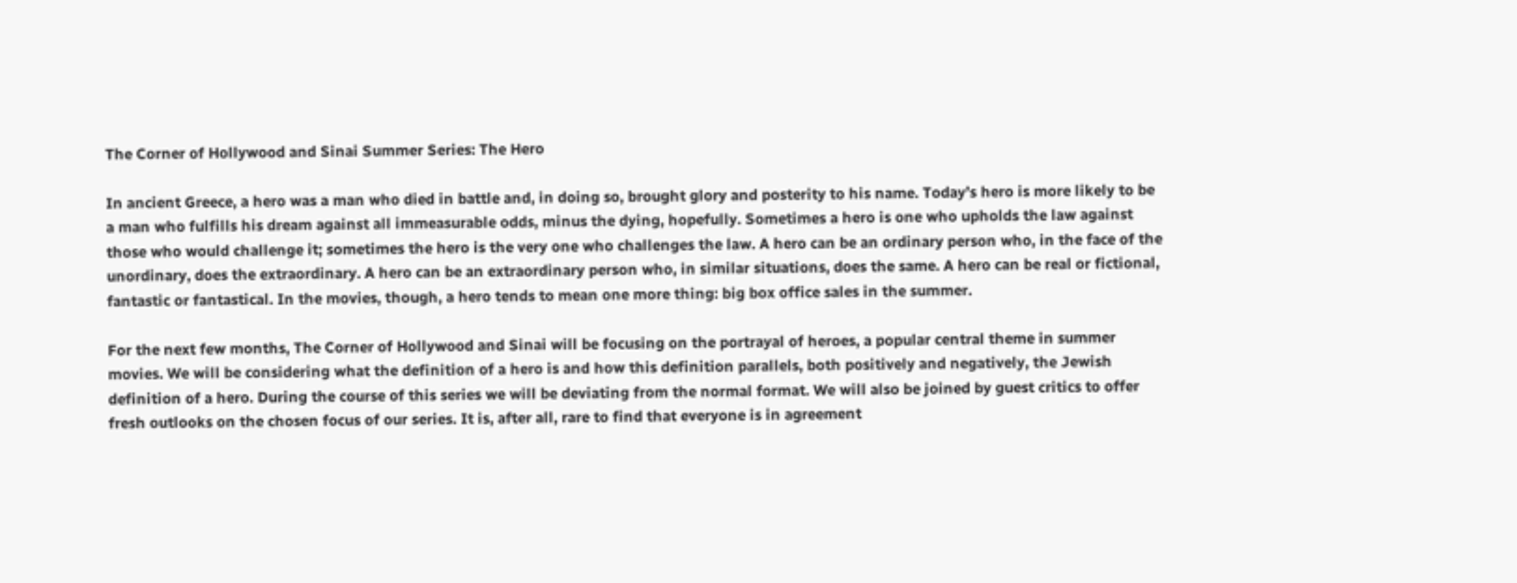The Corner of Hollywood and Sinai Summer Series: The Hero

In ancient Greece, a hero was a man who died in battle and, in doing so, brought glory and posterity to his name. Today’s hero is more likely to be a man who fulfills his dream against all immeasurable odds, minus the dying, hopefully. Sometimes a hero is one who upholds the law against those who would challenge it; sometimes the hero is the very one who challenges the law. A hero can be an ordinary person who, in the face of the unordinary, does the extraordinary. A hero can be an extraordinary person who, in similar situations, does the same. A hero can be real or fictional, fantastic or fantastical. In the movies, though, a hero tends to mean one more thing: big box office sales in the summer.

For the next few months, The Corner of Hollywood and Sinai will be focusing on the portrayal of heroes, a popular central theme in summer movies. We will be considering what the definition of a hero is and how this definition parallels, both positively and negatively, the Jewish definition of a hero. During the course of this series we will be deviating from the normal format. We will also be joined by guest critics to offer fresh outlooks on the chosen focus of our series. It is, after all, rare to find that everyone is in agreement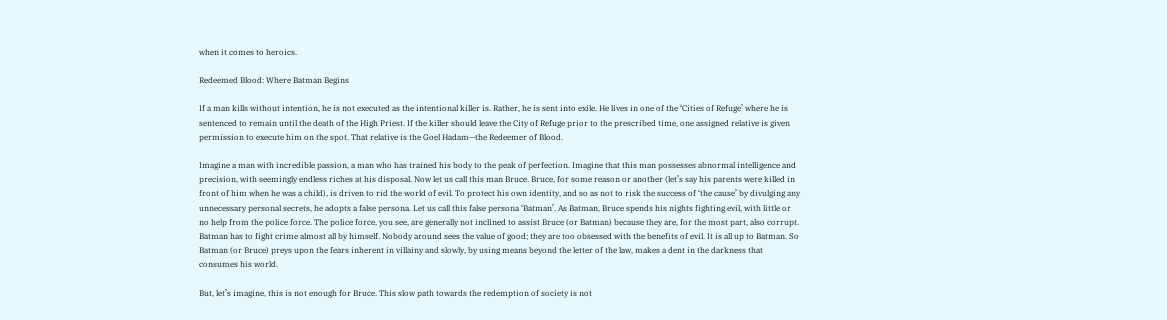when it comes to heroics.

Redeemed Blood: Where Batman Begins

If a man kills without intention, he is not executed as the intentional killer is. Rather, he is sent into exile. He lives in one of the ‘Cities of Refuge’ where he is sentenced to remain until the death of the High Priest. If the killer should leave the City of Refuge prior to the prescribed time, one assigned relative is given permission to execute him on the spot. That relative is the Goel Hadam—the Redeemer of Blood.

Imagine a man with incredible passion, a man who has trained his body to the peak of perfection. Imagine that this man possesses abnormal intelligence and precision, with seemingly endless riches at his disposal. Now let us call this man Bruce. Bruce, for some reason or another (let’s say his parents were killed in front of him when he was a child), is driven to rid the world of evil. To protect his own identity, and so as not to risk the success of ‘the cause’ by divulging any unnecessary personal secrets, he adopts a false persona. Let us call this false persona ‘Batman’. As Batman, Bruce spends his nights fighting evil, with little or no help from the police force. The police force, you see, are generally not inclined to assist Bruce (or Batman) because they are, for the most part, also corrupt. Batman has to fight crime almost all by himself. Nobody around sees the value of good; they are too obsessed with the benefits of evil. It is all up to Batman. So Batman (or Bruce) preys upon the fears inherent in villainy and slowly, by using means beyond the letter of the law, makes a dent in the darkness that consumes his world.

But, let’s imagine, this is not enough for Bruce. This slow path towards the redemption of society is not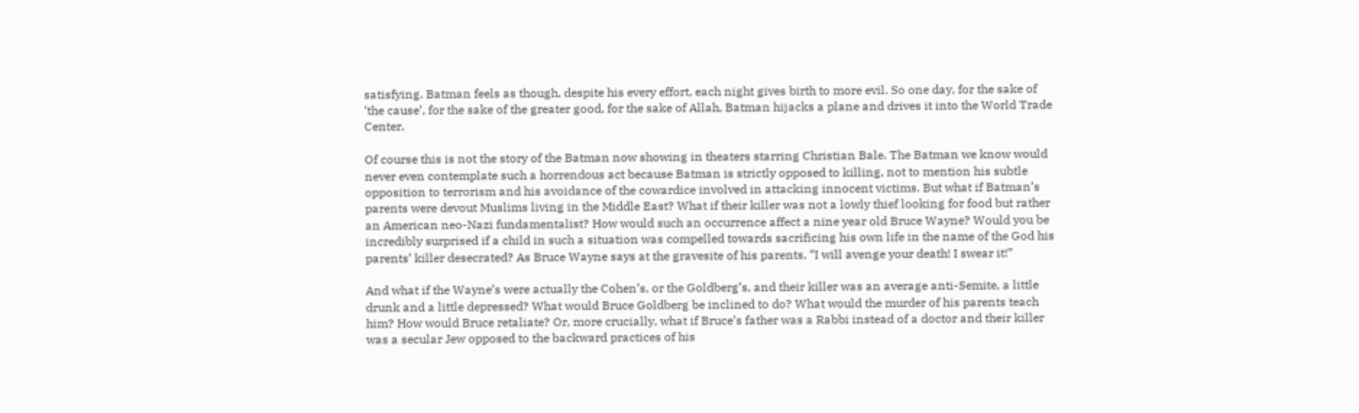satisfying. Batman feels as though, despite his every effort, each night gives birth to more evil. So one day, for the sake of ‘the cause’, for the sake of the greater good, for the sake of Allah, Batman hijacks a plane and drives it into the World Trade Center.

Of course this is not the story of the Batman now showing in theaters starring Christian Bale. The Batman we know would never even contemplate such a horrendous act because Batman is strictly opposed to killing, not to mention his subtle opposition to terrorism and his avoidance of the cowardice involved in attacking innocent victims. But what if Batman’s parents were devout Muslims living in the Middle East? What if their killer was not a lowly thief looking for food but rather an American neo-Nazi fundamentalist? How would such an occurrence affect a nine year old Bruce Wayne? Would you be incredibly surprised if a child in such a situation was compelled towards sacrificing his own life in the name of the God his parents’ killer desecrated? As Bruce Wayne says at the gravesite of his parents, “I will avenge your death! I swear it!”

And what if the Wayne’s were actually the Cohen’s, or the Goldberg’s, and their killer was an average anti-Semite, a little drunk and a little depressed? What would Bruce Goldberg be inclined to do? What would the murder of his parents teach him? How would Bruce retaliate? Or, more crucially, what if Bruce’s father was a Rabbi instead of a doctor and their killer was a secular Jew opposed to the backward practices of his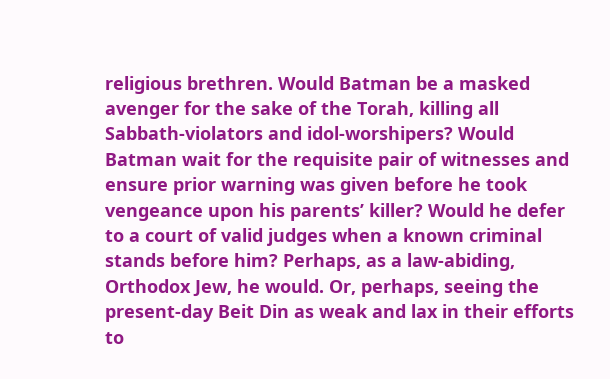religious brethren. Would Batman be a masked avenger for the sake of the Torah, killing all Sabbath-violators and idol-worshipers? Would Batman wait for the requisite pair of witnesses and ensure prior warning was given before he took vengeance upon his parents’ killer? Would he defer to a court of valid judges when a known criminal stands before him? Perhaps, as a law-abiding, Orthodox Jew, he would. Or, perhaps, seeing the present-day Beit Din as weak and lax in their efforts to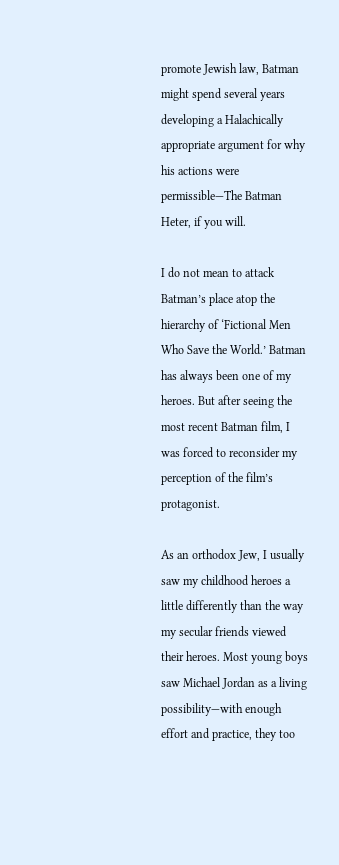promote Jewish law, Batman might spend several years developing a Halachically appropriate argument for why his actions were permissible—The Batman Heter, if you will.

I do not mean to attack Batman’s place atop the hierarchy of ‘Fictional Men Who Save the World.’ Batman has always been one of my heroes. But after seeing the most recent Batman film, I was forced to reconsider my perception of the film’s protagonist.

As an orthodox Jew, I usually saw my childhood heroes a little differently than the way my secular friends viewed their heroes. Most young boys saw Michael Jordan as a living possibility—with enough effort and practice, they too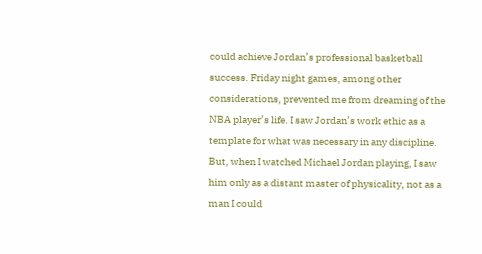could achieve Jordan’s professional basketball success. Friday night games, among other considerations, prevented me from dreaming of the NBA player’s life. I saw Jordan’s work ethic as a template for what was necessary in any discipline. But, when I watched Michael Jordan playing, I saw him only as a distant master of physicality, not as a man I could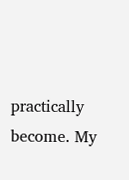practically become. My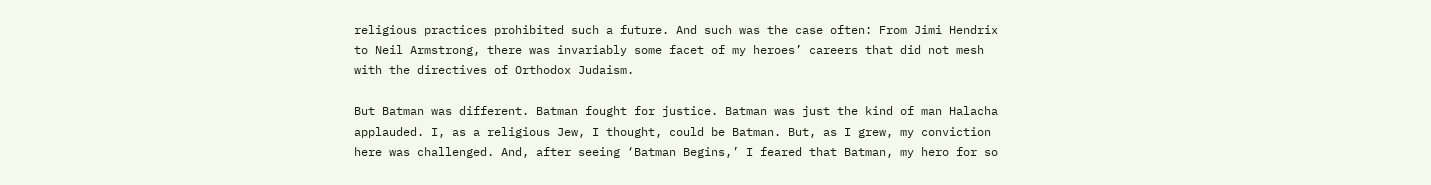religious practices prohibited such a future. And such was the case often: From Jimi Hendrix to Neil Armstrong, there was invariably some facet of my heroes’ careers that did not mesh with the directives of Orthodox Judaism.

But Batman was different. Batman fought for justice. Batman was just the kind of man Halacha applauded. I, as a religious Jew, I thought, could be Batman. But, as I grew, my conviction here was challenged. And, after seeing ‘Batman Begins,’ I feared that Batman, my hero for so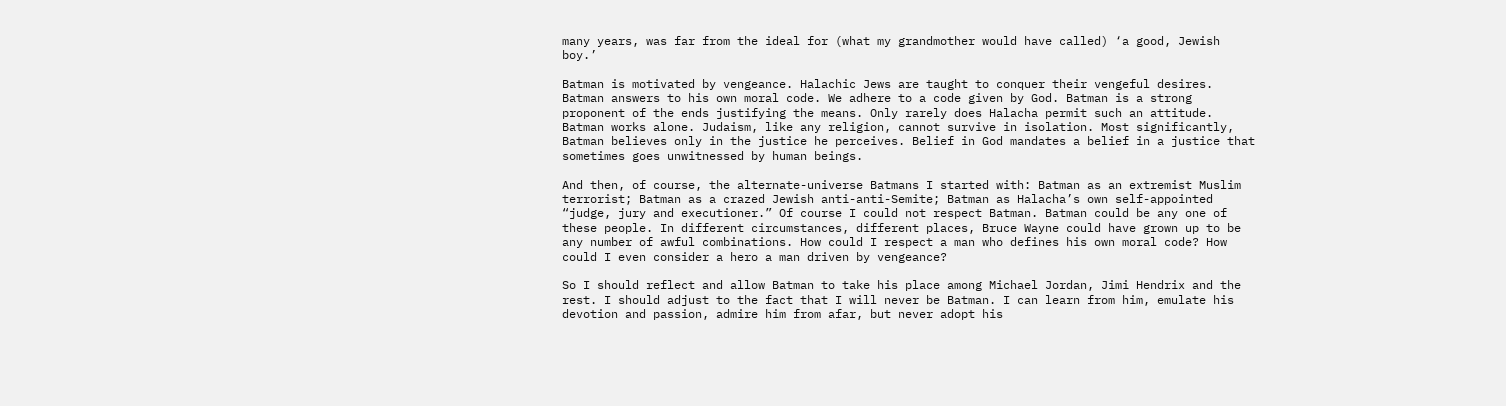many years, was far from the ideal for (what my grandmother would have called) ‘a good, Jewish boy.’

Batman is motivated by vengeance. Halachic Jews are taught to conquer their vengeful desires. Batman answers to his own moral code. We adhere to a code given by God. Batman is a strong proponent of the ends justifying the means. Only rarely does Halacha permit such an attitude. Batman works alone. Judaism, like any religion, cannot survive in isolation. Most significantly, Batman believes only in the justice he perceives. Belief in God mandates a belief in a justice that sometimes goes unwitnessed by human beings.

And then, of course, the alternate-universe Batmans I started with: Batman as an extremist Muslim terrorist; Batman as a crazed Jewish anti-anti-Semite; Batman as Halacha’s own self-appointed “judge, jury and executioner.” Of course I could not respect Batman. Batman could be any one of these people. In different circumstances, different places, Bruce Wayne could have grown up to be any number of awful combinations. How could I respect a man who defines his own moral code? How could I even consider a hero a man driven by vengeance?

So I should reflect and allow Batman to take his place among Michael Jordan, Jimi Hendrix and the rest. I should adjust to the fact that I will never be Batman. I can learn from him, emulate his devotion and passion, admire him from afar, but never adopt his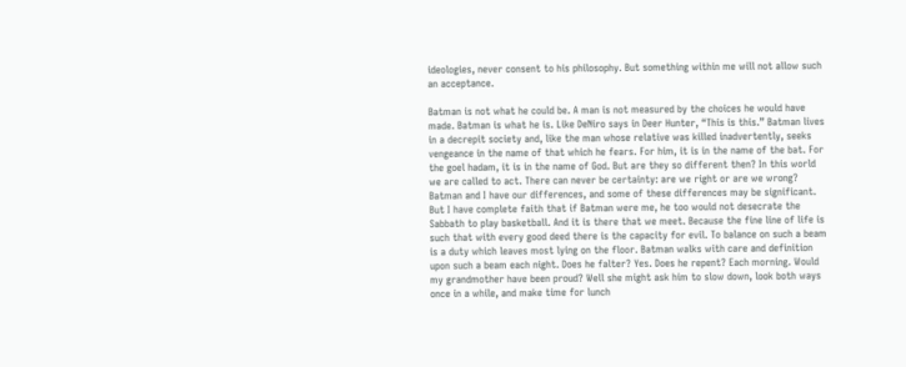ideologies, never consent to his philosophy. But something within me will not allow such an acceptance.

Batman is not what he could be. A man is not measured by the choices he would have made. Batman is what he is. Like DeNiro says in Deer Hunter, “This is this.” Batman lives in a decrepit society and, like the man whose relative was killed inadvertently, seeks vengeance in the name of that which he fears. For him, it is in the name of the bat. For the goel hadam, it is in the name of God. But are they so different then? In this world we are called to act. There can never be certainty: are we right or are we wrong? Batman and I have our differences, and some of these differences may be significant. But I have complete faith that if Batman were me, he too would not desecrate the Sabbath to play basketball. And it is there that we meet. Because the fine line of life is such that with every good deed there is the capacity for evil. To balance on such a beam is a duty which leaves most lying on the floor. Batman walks with care and definition upon such a beam each night. Does he falter? Yes. Does he repent? Each morning. Would my grandmother have been proud? Well she might ask him to slow down, look both ways once in a while, and make time for lunch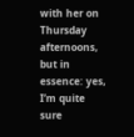with her on Thursday afternoons, but in essence: yes, I’m quite sure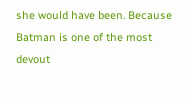she would have been. Because Batman is one of the most devout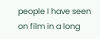people I have seen on film in a long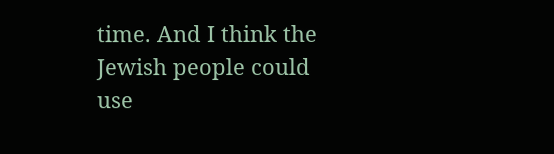time. And I think the Jewish people could use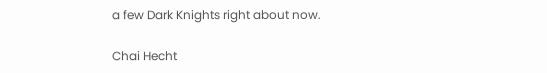a few Dark Knights right about now.

Chai Hecht